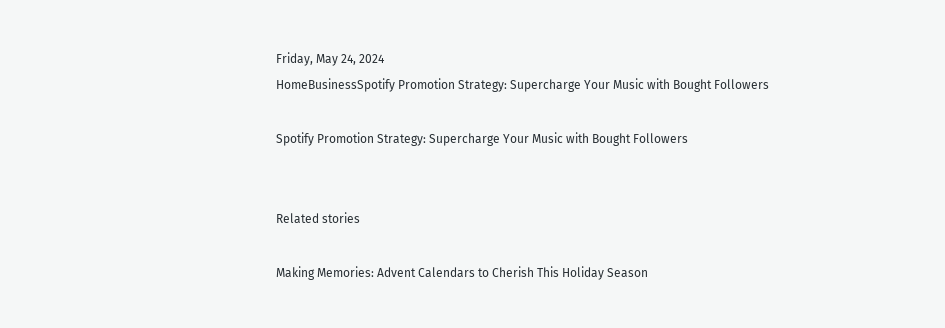Friday, May 24, 2024
HomeBusinessSpotify Promotion Strategy: Supercharge Your Music with Bought Followers

Spotify Promotion Strategy: Supercharge Your Music with Bought Followers


Related stories

Making Memories: Advent Calendars to Cherish This Holiday Season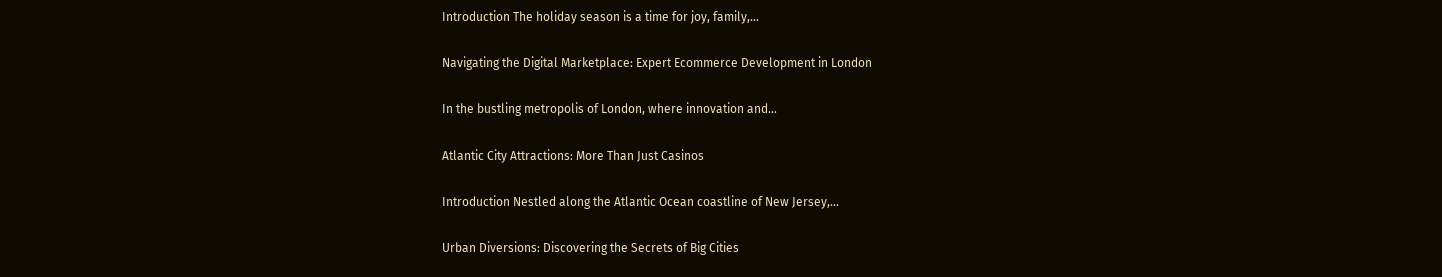Introduction The holiday season is a time for joy, family,...

Navigating the Digital Marketplace: Expert Ecommerce Development in London

In the bustling metropolis of London, where innovation and...

Atlantic City Attractions: More Than Just Casinos

Introduction Nestled along the Atlantic Ocean coastline of New Jersey,...

Urban Diversions: Discovering the Secrets of Big Cities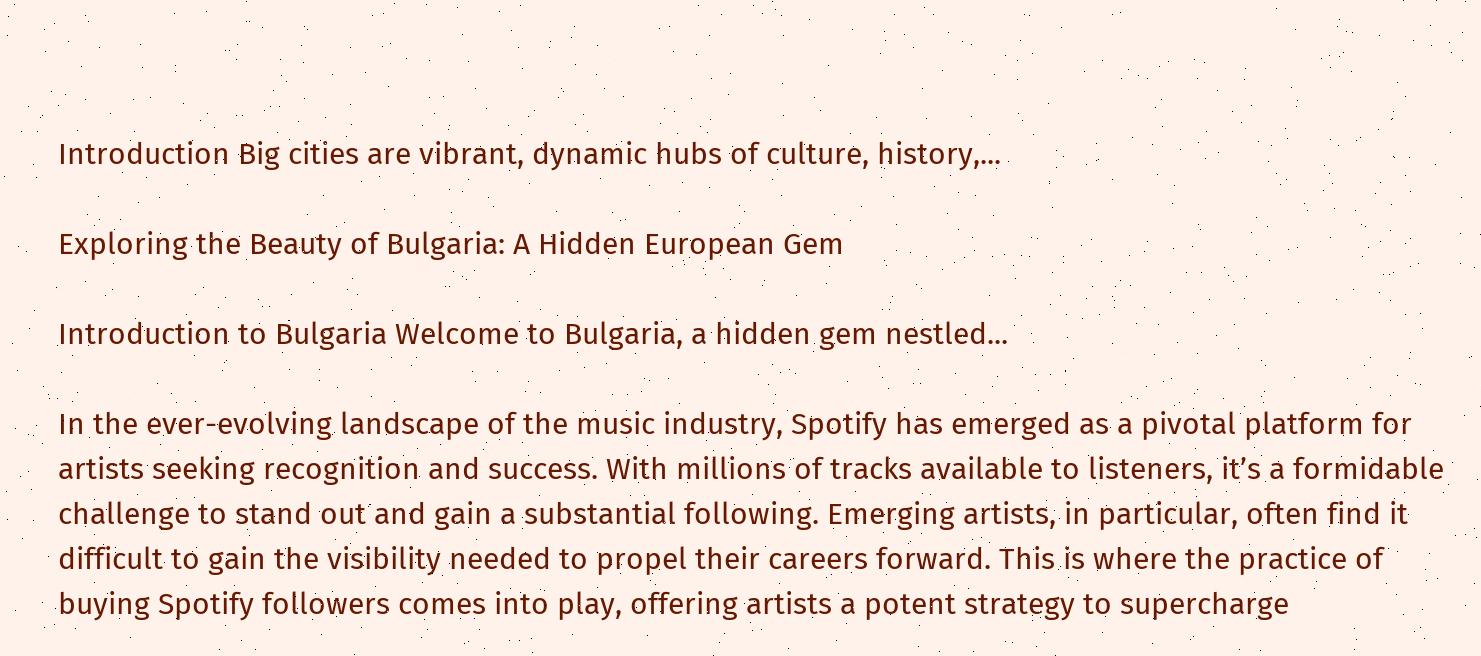Introduction Big cities are vibrant, dynamic hubs of culture, history,...

Exploring the Beauty of Bulgaria: A Hidden European Gem

Introduction to Bulgaria Welcome to Bulgaria, a hidden gem nestled...

In the ever-evolving landscape of the music industry, Spotify has emerged as a pivotal platform for artists seeking recognition and success. With millions of tracks available to listeners, it’s a formidable challenge to stand out and gain a substantial following. Emerging artists, in particular, often find it difficult to gain the visibility needed to propel their careers forward. This is where the practice of buying Spotify followers comes into play, offering artists a potent strategy to supercharge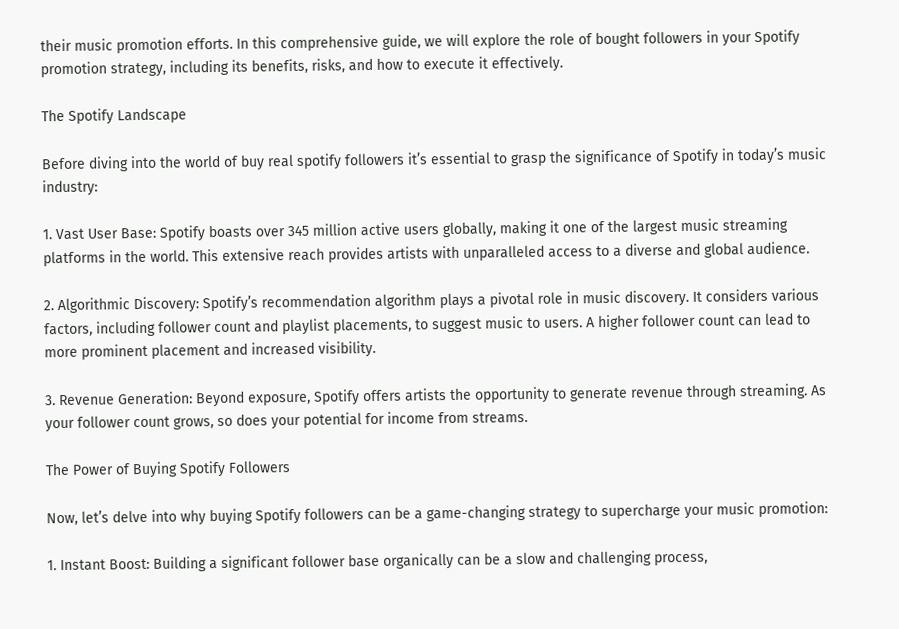their music promotion efforts. In this comprehensive guide, we will explore the role of bought followers in your Spotify promotion strategy, including its benefits, risks, and how to execute it effectively.

The Spotify Landscape

Before diving into the world of buy real spotify followers it’s essential to grasp the significance of Spotify in today’s music industry:

1. Vast User Base: Spotify boasts over 345 million active users globally, making it one of the largest music streaming platforms in the world. This extensive reach provides artists with unparalleled access to a diverse and global audience.

2. Algorithmic Discovery: Spotify’s recommendation algorithm plays a pivotal role in music discovery. It considers various factors, including follower count and playlist placements, to suggest music to users. A higher follower count can lead to more prominent placement and increased visibility.

3. Revenue Generation: Beyond exposure, Spotify offers artists the opportunity to generate revenue through streaming. As your follower count grows, so does your potential for income from streams.

The Power of Buying Spotify Followers

Now, let’s delve into why buying Spotify followers can be a game-changing strategy to supercharge your music promotion:

1. Instant Boost: Building a significant follower base organically can be a slow and challenging process,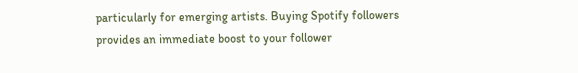particularly for emerging artists. Buying Spotify followers provides an immediate boost to your follower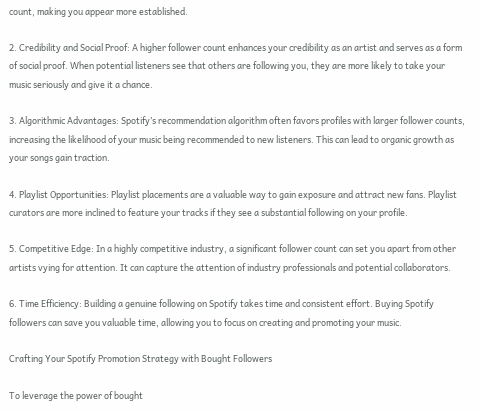count, making you appear more established.

2. Credibility and Social Proof: A higher follower count enhances your credibility as an artist and serves as a form of social proof. When potential listeners see that others are following you, they are more likely to take your music seriously and give it a chance.

3. Algorithmic Advantages: Spotify’s recommendation algorithm often favors profiles with larger follower counts, increasing the likelihood of your music being recommended to new listeners. This can lead to organic growth as your songs gain traction.

4. Playlist Opportunities: Playlist placements are a valuable way to gain exposure and attract new fans. Playlist curators are more inclined to feature your tracks if they see a substantial following on your profile.

5. Competitive Edge: In a highly competitive industry, a significant follower count can set you apart from other artists vying for attention. It can capture the attention of industry professionals and potential collaborators.

6. Time Efficiency: Building a genuine following on Spotify takes time and consistent effort. Buying Spotify followers can save you valuable time, allowing you to focus on creating and promoting your music.

Crafting Your Spotify Promotion Strategy with Bought Followers

To leverage the power of bought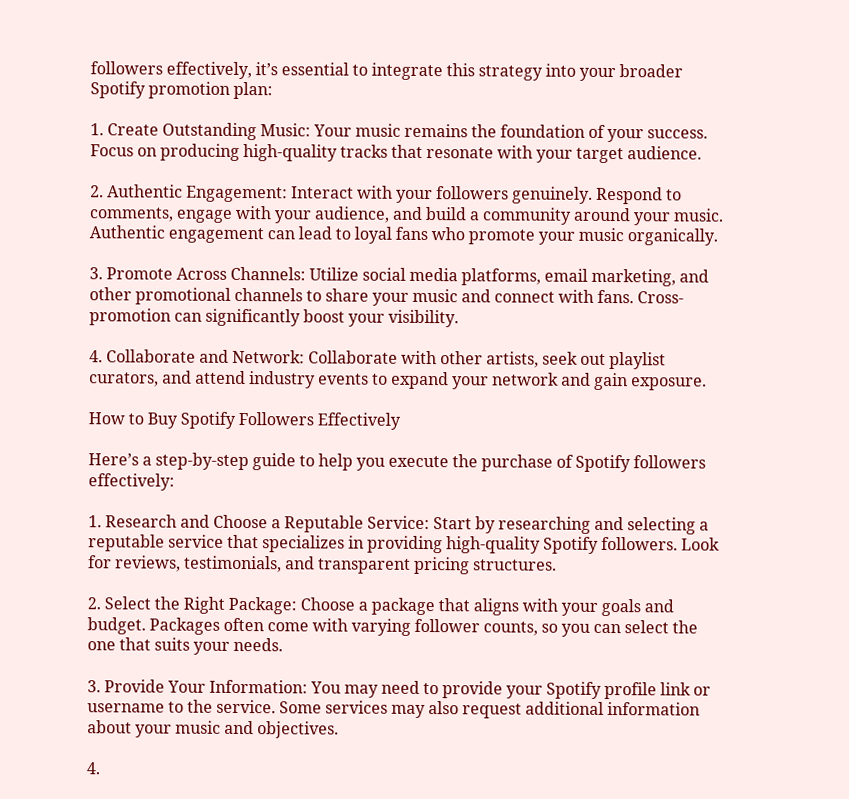followers effectively, it’s essential to integrate this strategy into your broader Spotify promotion plan:

1. Create Outstanding Music: Your music remains the foundation of your success. Focus on producing high-quality tracks that resonate with your target audience.

2. Authentic Engagement: Interact with your followers genuinely. Respond to comments, engage with your audience, and build a community around your music. Authentic engagement can lead to loyal fans who promote your music organically.

3. Promote Across Channels: Utilize social media platforms, email marketing, and other promotional channels to share your music and connect with fans. Cross-promotion can significantly boost your visibility.

4. Collaborate and Network: Collaborate with other artists, seek out playlist curators, and attend industry events to expand your network and gain exposure.

How to Buy Spotify Followers Effectively

Here’s a step-by-step guide to help you execute the purchase of Spotify followers effectively:

1. Research and Choose a Reputable Service: Start by researching and selecting a reputable service that specializes in providing high-quality Spotify followers. Look for reviews, testimonials, and transparent pricing structures.

2. Select the Right Package: Choose a package that aligns with your goals and budget. Packages often come with varying follower counts, so you can select the one that suits your needs.

3. Provide Your Information: You may need to provide your Spotify profile link or username to the service. Some services may also request additional information about your music and objectives.

4.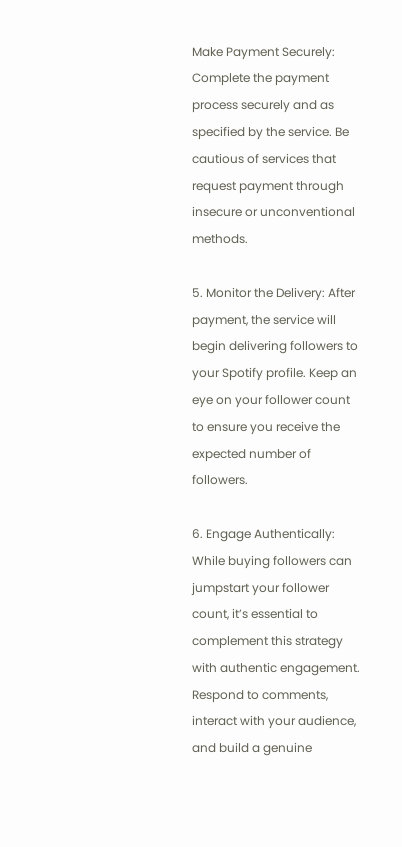Make Payment Securely: Complete the payment process securely and as specified by the service. Be cautious of services that request payment through insecure or unconventional methods.

5. Monitor the Delivery: After payment, the service will begin delivering followers to your Spotify profile. Keep an eye on your follower count to ensure you receive the expected number of followers.

6. Engage Authentically: While buying followers can jumpstart your follower count, it’s essential to complement this strategy with authentic engagement. Respond to comments, interact with your audience, and build a genuine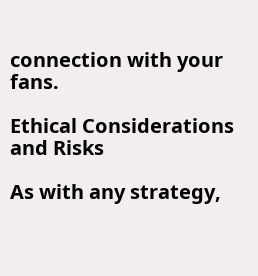connection with your fans.

Ethical Considerations and Risks

As with any strategy,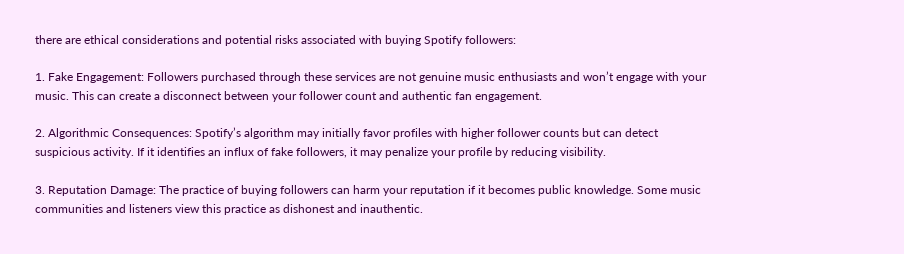there are ethical considerations and potential risks associated with buying Spotify followers:

1. Fake Engagement: Followers purchased through these services are not genuine music enthusiasts and won’t engage with your music. This can create a disconnect between your follower count and authentic fan engagement.

2. Algorithmic Consequences: Spotify’s algorithm may initially favor profiles with higher follower counts but can detect suspicious activity. If it identifies an influx of fake followers, it may penalize your profile by reducing visibility.

3. Reputation Damage: The practice of buying followers can harm your reputation if it becomes public knowledge. Some music communities and listeners view this practice as dishonest and inauthentic.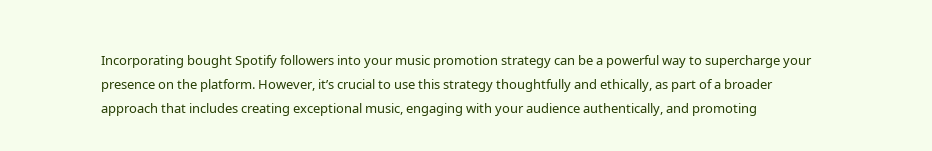Incorporating bought Spotify followers into your music promotion strategy can be a powerful way to supercharge your presence on the platform. However, it’s crucial to use this strategy thoughtfully and ethically, as part of a broader approach that includes creating exceptional music, engaging with your audience authentically, and promoting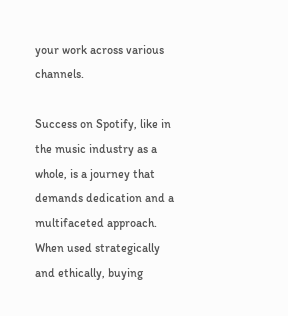your work across various channels.

Success on Spotify, like in the music industry as a whole, is a journey that demands dedication and a multifaceted approach. When used strategically and ethically, buying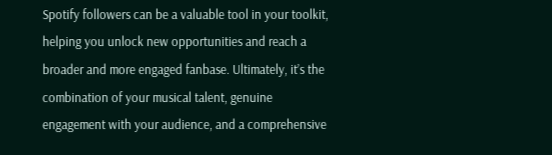Spotify followers can be a valuable tool in your toolkit, helping you unlock new opportunities and reach a broader and more engaged fanbase. Ultimately, it’s the combination of your musical talent, genuine engagement with your audience, and a comprehensive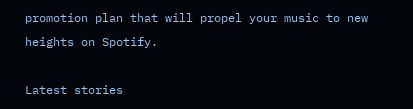promotion plan that will propel your music to new heights on Spotify.

Latest stories